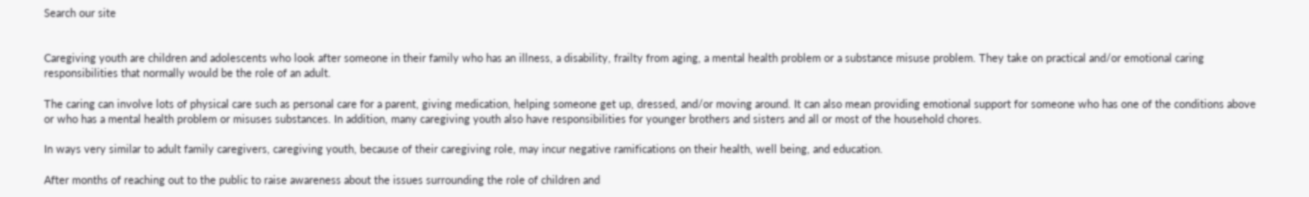Search our site


Caregiving youth are children and adolescents who look after someone in their family who has an illness, a disability, frailty from aging, a mental health problem or a substance misuse problem. They take on practical and/or emotional caring responsibilities that normally would be the role of an adult.

The caring can involve lots of physical care such as personal care for a parent, giving medication, helping someone get up, dressed, and/or moving around. It can also mean providing emotional support for someone who has one of the conditions above or who has a mental health problem or misuses substances. In addition, many caregiving youth also have responsibilities for younger brothers and sisters and all or most of the household chores.

In ways very similar to adult family caregivers, caregiving youth, because of their caregiving role, may incur negative ramifications on their health, well being, and education.

After months of reaching out to the public to raise awareness about the issues surrounding the role of children and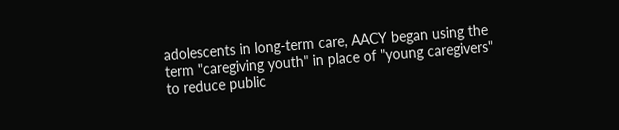adolescents in long-term care, AACY began using the term "caregiving youth" in place of "young caregivers" to reduce public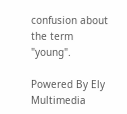confusion about the term "young".

Powered By Ely Multimedia